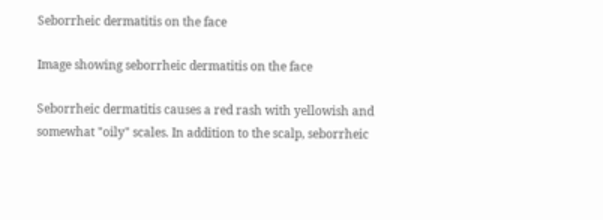Seborrheic dermatitis on the face

Image showing seborrheic dermatitis on the face

Seborrheic dermatitis causes a red rash with yellowish and somewhat "oily" scales. In addition to the scalp, seborrheic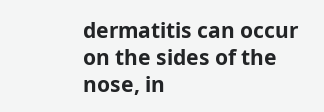dermatitis can occur on the sides of the nose, in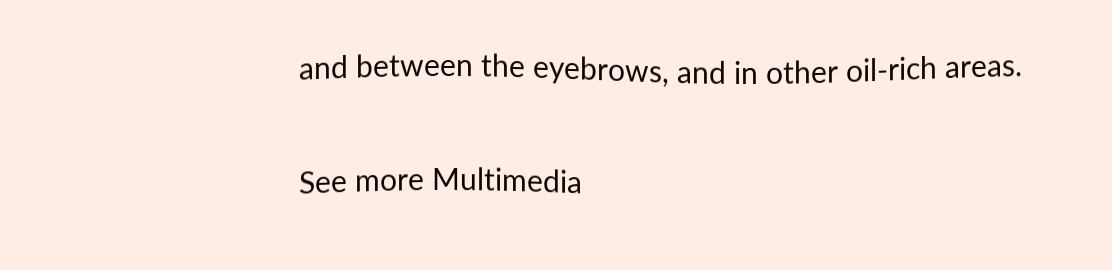and between the eyebrows, and in other oil-rich areas.

See more Multimedia